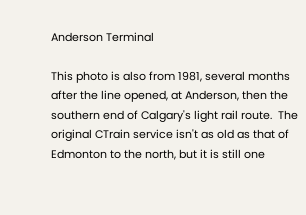Anderson Terminal

This photo is also from 1981, several months after the line opened, at Anderson, then the southern end of Calgary's light rail route.  The original CTrain service isn't as old as that of Edmonton to the north, but it is still one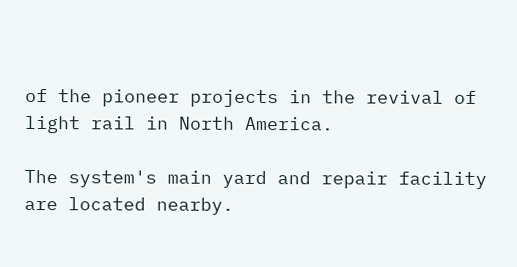of the pioneer projects in the revival of light rail in North America.

The system's main yard and repair facility are located nearby.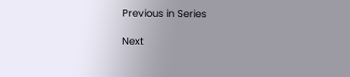Previous in Series

Next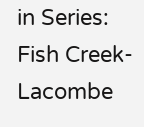in Series: Fish Creek-Lacombe